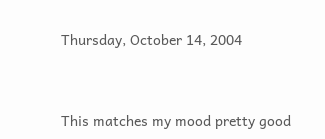Thursday, October 14, 2004


This matches my mood pretty good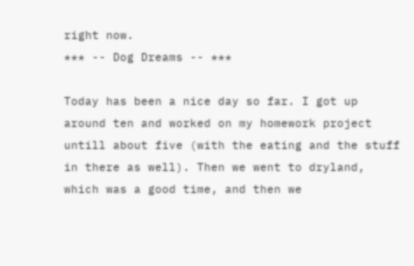right now.
*** -- Dog Dreams -- ***

Today has been a nice day so far. I got up around ten and worked on my homework project untill about five (with the eating and the stuff in there as well). Then we went to dryland, which was a good time, and then we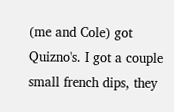(me and Cole) got Quizno's. I got a couple small french dips, they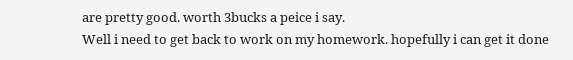are pretty good. worth 3bucks a peice i say.
Well i need to get back to work on my homework. hopefully i can get it done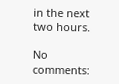in the next two hours.

No comments: